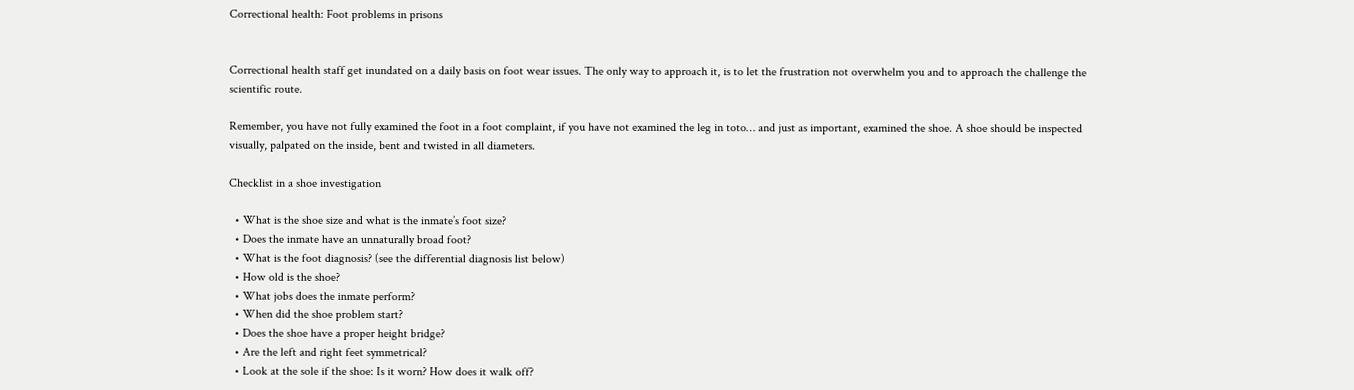Correctional health: Foot problems in prisons


Correctional health staff get inundated on a daily basis on foot wear issues. The only way to approach it, is to let the frustration not overwhelm you and to approach the challenge the scientific route.

Remember, you have not fully examined the foot in a foot complaint, if you have not examined the leg in toto… and just as important, examined the shoe. A shoe should be inspected visually, palpated on the inside, bent and twisted in all diameters.

Checklist in a shoe investigation

  • What is the shoe size and what is the inmate’s foot size?
  • Does the inmate have an unnaturally broad foot?
  • What is the foot diagnosis? (see the differential diagnosis list below)
  • How old is the shoe?
  • What jobs does the inmate perform?
  • When did the shoe problem start?
  • Does the shoe have a proper height bridge?
  • Are the left and right feet symmetrical?
  • Look at the sole if the shoe: Is it worn? How does it walk off?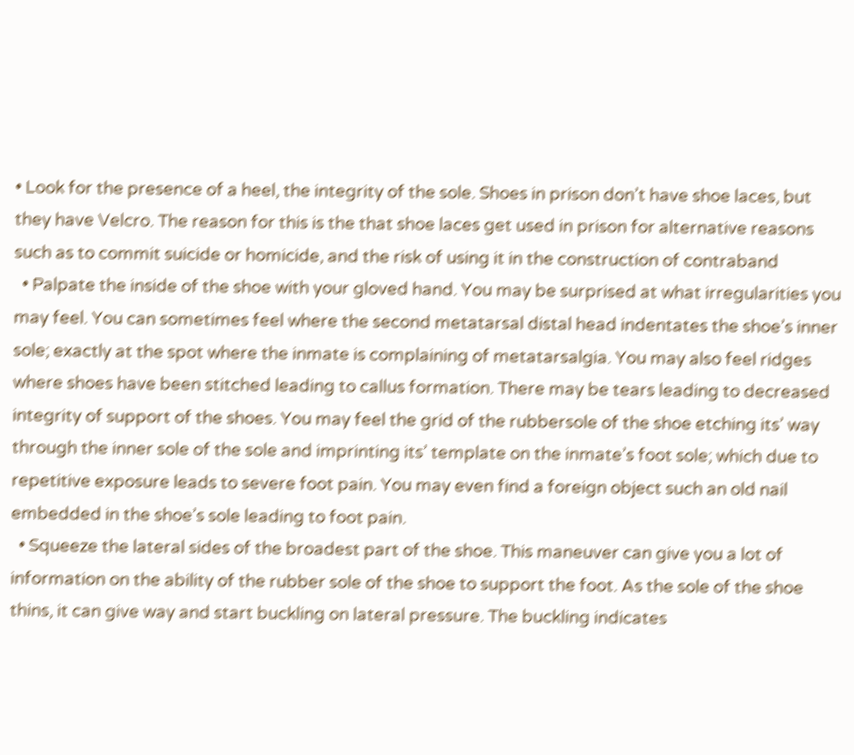• Look for the presence of a heel, the integrity of the sole. Shoes in prison don’t have shoe laces, but they have Velcro. The reason for this is the that shoe laces get used in prison for alternative reasons such as to commit suicide or homicide, and the risk of using it in the construction of contraband
  • Palpate the inside of the shoe with your gloved hand. You may be surprised at what irregularities you may feel. You can sometimes feel where the second metatarsal distal head indentates the shoe’s inner sole; exactly at the spot where the inmate is complaining of metatarsalgia. You may also feel ridges where shoes have been stitched leading to callus formation. There may be tears leading to decreased integrity of support of the shoes. You may feel the grid of the rubbersole of the shoe etching its’ way through the inner sole of the sole and imprinting its’ template on the inmate’s foot sole; which due to repetitive exposure leads to severe foot pain. You may even find a foreign object such an old nail embedded in the shoe’s sole leading to foot pain.
  • Squeeze the lateral sides of the broadest part of the shoe. This maneuver can give you a lot of information on the ability of the rubber sole of the shoe to support the foot. As the sole of the shoe thins, it can give way and start buckling on lateral pressure. The buckling indicates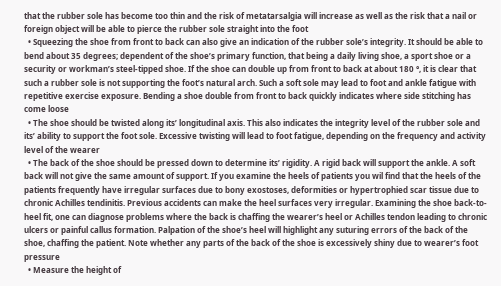that the rubber sole has become too thin and the risk of metatarsalgia will increase as well as the risk that a nail or foreign object will be able to pierce the rubber sole straight into the foot
  • Squeezing the shoe from front to back can also give an indication of the rubber sole’s integrity. It should be able to bend about 35 degrees; dependent of the shoe’s primary function, that being a daily living shoe, a sport shoe or a security or workman’s steel-tipped shoe. If the shoe can double up from front to back at about 180 °, it is clear that such a rubber sole is not supporting the foot’s natural arch. Such a soft sole may lead to foot and ankle fatigue with repetitive exercise exposure. Bending a shoe double from front to back quickly indicates where side stitching has come loose
  • The shoe should be twisted along its’ longitudinal axis. This also indicates the integrity level of the rubber sole and its’ ability to support the foot sole. Excessive twisting will lead to foot fatigue, depending on the frequency and activity level of the wearer
  • The back of the shoe should be pressed down to determine its’ rigidity. A rigid back will support the ankle. A soft back will not give the same amount of support. If you examine the heels of patients you wil find that the heels of the patients frequently have irregular surfaces due to bony exostoses, deformities or hypertrophied scar tissue due to chronic Achilles tendinitis. Previous accidents can make the heel surfaces very irregular. Examining the shoe back-to-heel fit, one can diagnose problems where the back is chaffing the wearer’s heel or Achilles tendon leading to chronic ulcers or painful callus formation. Palpation of the shoe’s heel will highlight any suturing errors of the back of the shoe, chaffing the patient. Note whether any parts of the back of the shoe is excessively shiny due to wearer’s foot pressure
  • Measure the height of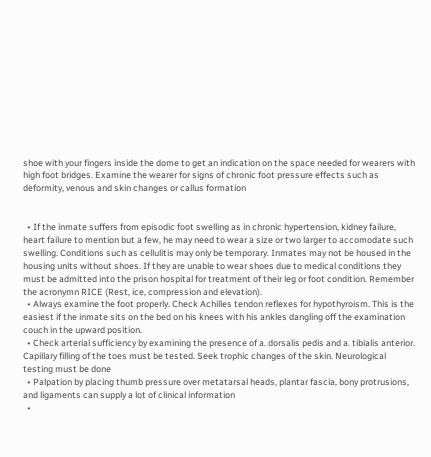shoe with your fingers inside the dome to get an indication on the space needed for wearers with high foot bridges. Examine the wearer for signs of chronic foot pressure effects such as deformity, venous and skin changes or callus formation


  • If the inmate suffers from episodic foot swelling as in chronic hypertension, kidney failure, heart failure to mention but a few, he may need to wear a size or two larger to accomodate such swelling. Conditions such as cellulitis may only be temporary. Inmates may not be housed in the housing units without shoes. If they are unable to wear shoes due to medical conditions they must be admitted into the prison hospital for treatment of their leg or foot condition. Remember the acronymn RICE (Rest, ice, compression and elevation).
  • Always examine the foot properly. Check Achilles tendon reflexes for hypothyroism. This is the easiest if the inmate sits on the bed on his knees with his ankles dangling off the examination couch in the upward position.
  • Check arterial sufficiency by examining the presence of a. dorsalis pedis and a. tibialis anterior. Capillary filling of the toes must be tested. Seek trophic changes of the skin. Neurological testing must be done
  • Palpation by placing thumb pressure over metatarsal heads, plantar fascia, bony protrusions, and ligaments can supply a lot of clinical information
  •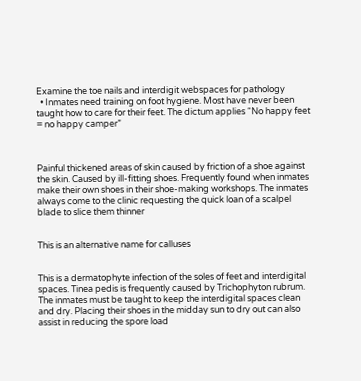Examine the toe nails and interdigit webspaces for pathology
  • Inmates need training on foot hygiene. Most have never been taught how to care for their feet. The dictum applies “No happy feet = no happy camper”



Painful thickened areas of skin caused by friction of a shoe against the skin. Caused by ill-fitting shoes. Frequently found when inmates make their own shoes in their shoe-making workshops. The inmates always come to the clinic requesting the quick loan of a scalpel blade to slice them thinner


This is an alternative name for calluses


This is a dermatophyte infection of the soles of feet and interdigital spaces. Tinea pedis is frequently caused by Trichophyton rubrum. The inmates must be taught to keep the interdigital spaces clean and dry. Placing their shoes in the midday sun to dry out can also assist in reducing the spore load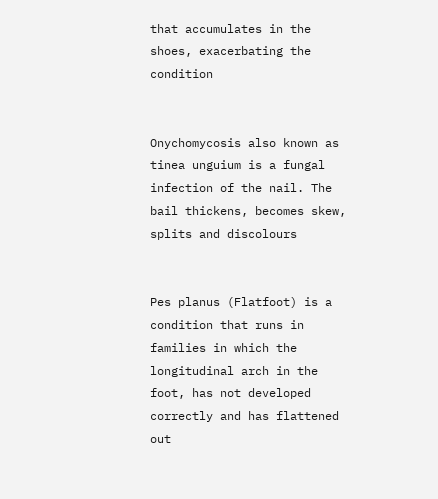that accumulates in the shoes, exacerbating the condition


Onychomycosis also known as tinea unguium is a fungal infection of the nail. The bail thickens, becomes skew, splits and discolours


Pes planus (Flatfoot) is a condition that runs in families in which the longitudinal arch in the foot, has not developed correctly and has flattened out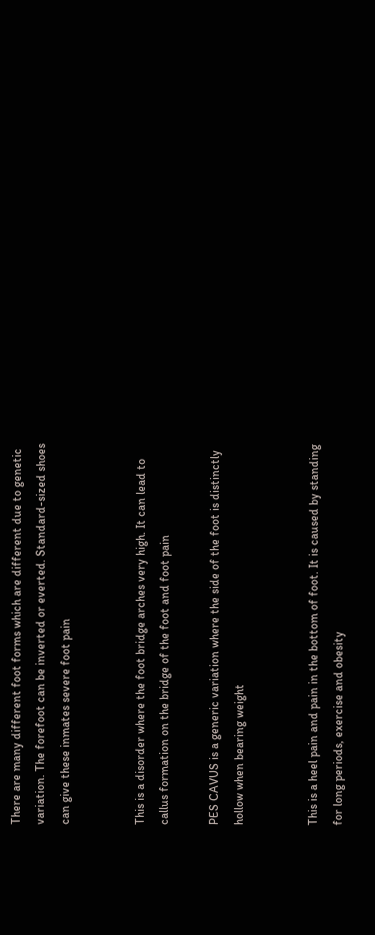There are many different foot forms which are different due to genetic variation. The forefoot can be inverted or everted. Standard-sized shoes can give these inmates severe foot pain


This is a disorder where the foot bridge arches very high. It can lead to callus formation on the bridge of the foot and foot pain

PES CAVUS is a generic variation where the side of the foot is distinctly hollow when bearing weight


This is a heel pain and pain in the bottom of foot. It is caused by standing for long periods, exercise and obesity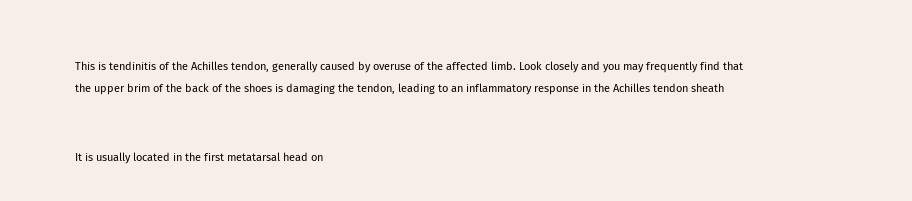This is tendinitis of the Achilles tendon, generally caused by overuse of the affected limb. Look closely and you may frequently find that the upper brim of the back of the shoes is damaging the tendon, leading to an inflammatory response in the Achilles tendon sheath


It is usually located in the first metatarsal head on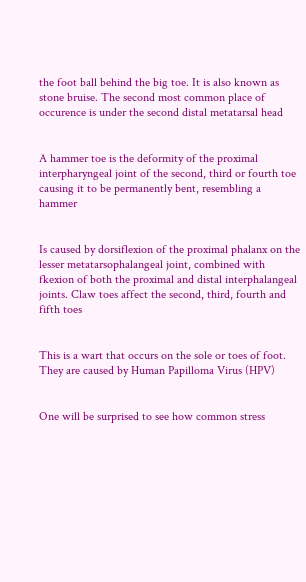the foot ball behind the big toe. It is also known as stone bruise. The second most common place of occurence is under the second distal metatarsal head


A hammer toe is the deformity of the proximal interpharyngeal joint of the second, third or fourth toe causing it to be permanently bent, resembling a hammer


Is caused by dorsiflexion of the proximal phalanx on the lesser metatarsophalangeal joint, combined with fkexion of both the proximal and distal interphalangeal joints. Claw toes affect the second, third, fourth and fifth toes


This is a wart that occurs on the sole or toes of foot. They are caused by Human Papilloma Virus (HPV)


One will be surprised to see how common stress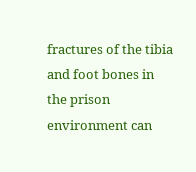fractures of the tibia and foot bones in the prison environment can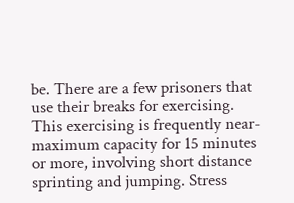be. There are a few prisoners that use their breaks for exercising. This exercising is frequently near-maximum capacity for 15 minutes or more, involving short distance sprinting and jumping. Stress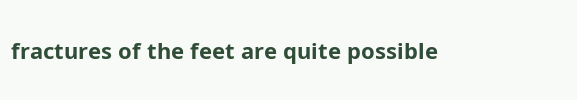fractures of the feet are quite possible